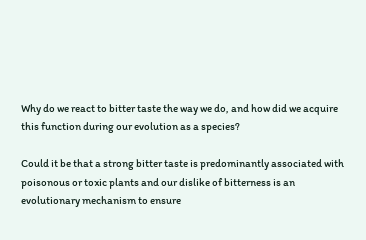Why do we react to bitter taste the way we do, and how did we acquire this function during our evolution as a species?

Could it be that a strong bitter taste is predominantly associated with poisonous or toxic plants and our dislike of bitterness is an evolutionary mechanism to ensure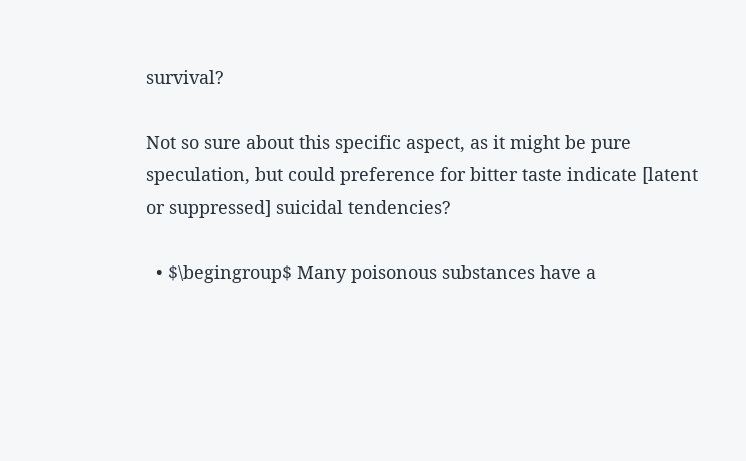survival?

Not so sure about this specific aspect, as it might be pure speculation, but could preference for bitter taste indicate [latent or suppressed] suicidal tendencies?

  • $\begingroup$ Many poisonous substances have a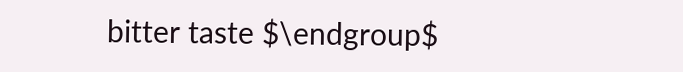bitter taste $\endgroup$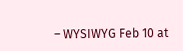– WYSIWYG Feb 10 at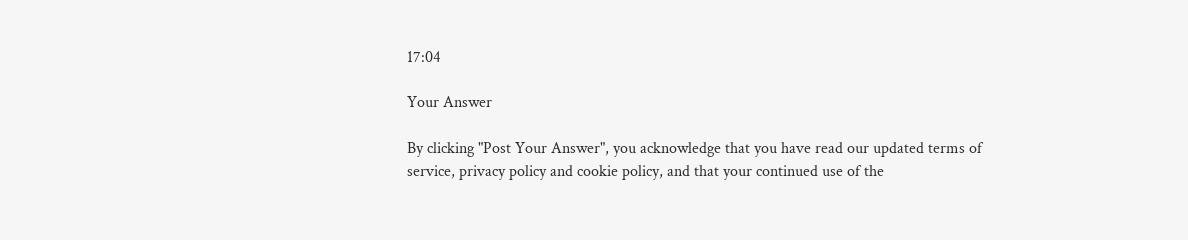17:04

Your Answer

By clicking "Post Your Answer", you acknowledge that you have read our updated terms of service, privacy policy and cookie policy, and that your continued use of the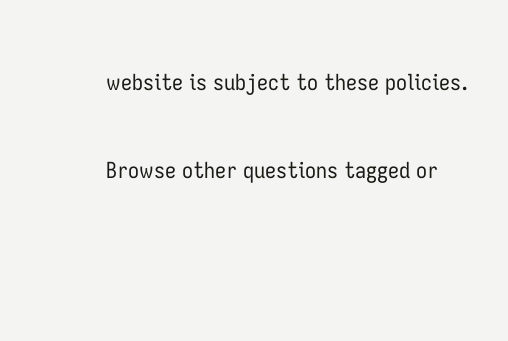website is subject to these policies.

Browse other questions tagged or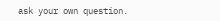ask your own question.